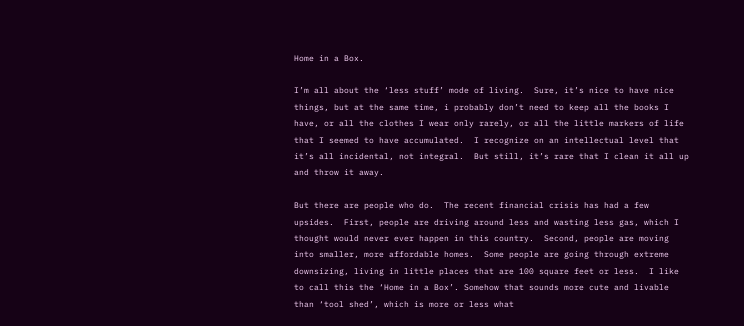Home in a Box.

I’m all about the ‘less stuff’ mode of living.  Sure, it’s nice to have nice things, but at the same time, i probably don’t need to keep all the books I have, or all the clothes I wear only rarely, or all the little markers of life that I seemed to have accumulated.  I recognize on an intellectual level that it’s all incidental, not integral.  But still, it’s rare that I clean it all up and throw it away.

But there are people who do.  The recent financial crisis has had a few upsides.  First, people are driving around less and wasting less gas, which I thought would never ever happen in this country.  Second, people are moving into smaller, more affordable homes.  Some people are going through extreme downsizing, living in little places that are 100 square feet or less.  I like to call this the ‘Home in a Box’. Somehow that sounds more cute and livable than ‘tool shed’, which is more or less what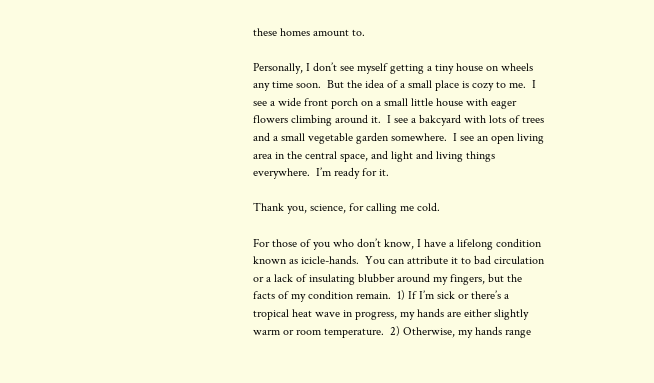these homes amount to.

Personally, I don’t see myself getting a tiny house on wheels any time soon.  But the idea of a small place is cozy to me.  I see a wide front porch on a small little house with eager flowers climbing around it.  I see a bakcyard with lots of trees and a small vegetable garden somewhere.  I see an open living area in the central space, and light and living things everywhere.  I’m ready for it.

Thank you, science, for calling me cold.

For those of you who don’t know, I have a lifelong condition known as icicle-hands.  You can attribute it to bad circulation or a lack of insulating blubber around my fingers, but the facts of my condition remain.  1) If I’m sick or there’s a tropical heat wave in progress, my hands are either slightly warm or room temperature.  2) Otherwise, my hands range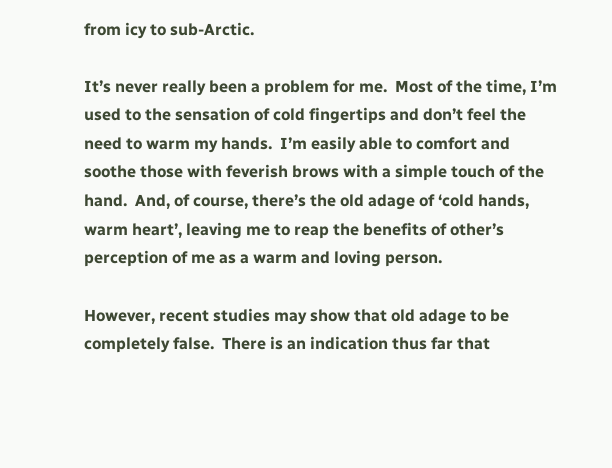from icy to sub-Arctic.

It’s never really been a problem for me.  Most of the time, I’m used to the sensation of cold fingertips and don’t feel the need to warm my hands.  I’m easily able to comfort and soothe those with feverish brows with a simple touch of the hand.  And, of course, there’s the old adage of ‘cold hands, warm heart’, leaving me to reap the benefits of other’s perception of me as a warm and loving person.

However, recent studies may show that old adage to be completely false.  There is an indication thus far that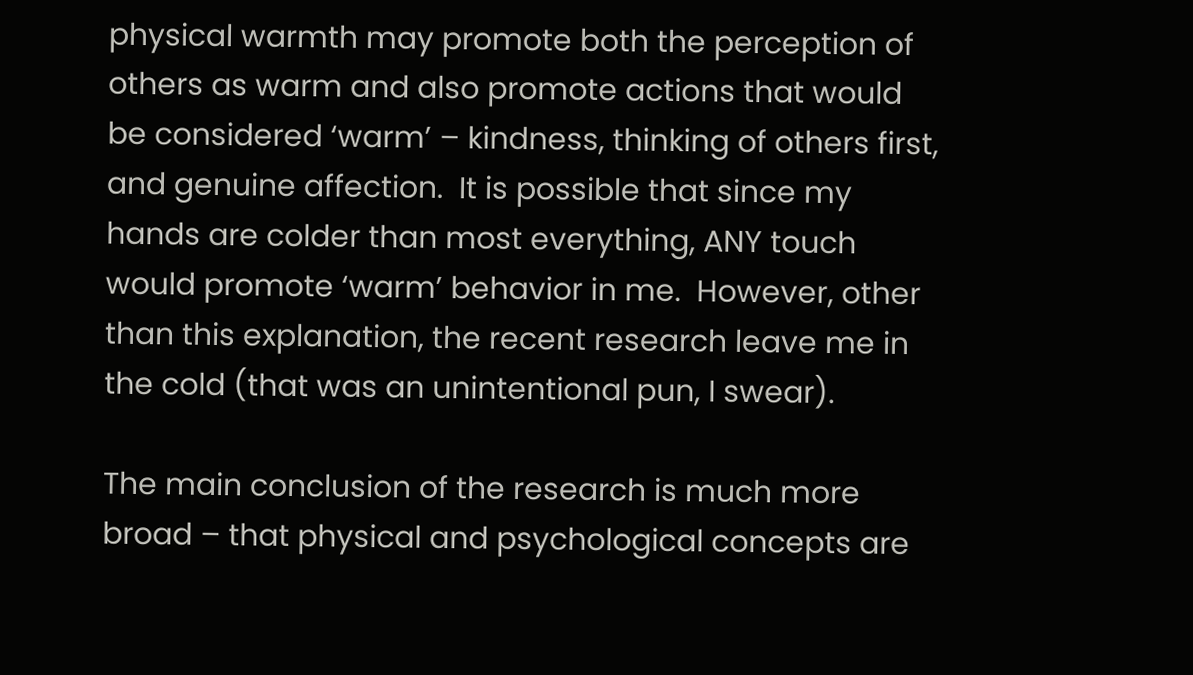physical warmth may promote both the perception of others as warm and also promote actions that would be considered ‘warm’ – kindness, thinking of others first, and genuine affection.  It is possible that since my hands are colder than most everything, ANY touch would promote ‘warm’ behavior in me.  However, other than this explanation, the recent research leave me in the cold (that was an unintentional pun, I swear).

The main conclusion of the research is much more broad – that physical and psychological concepts are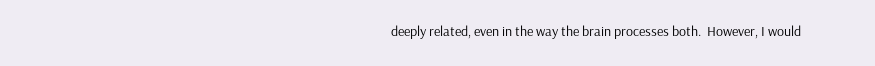deeply related, even in the way the brain processes both.  However, I would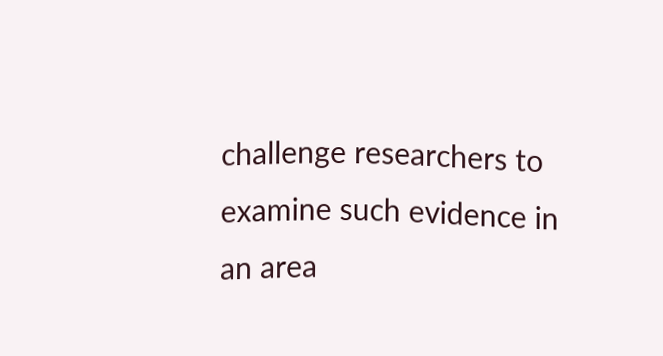challenge researchers to examine such evidence in an area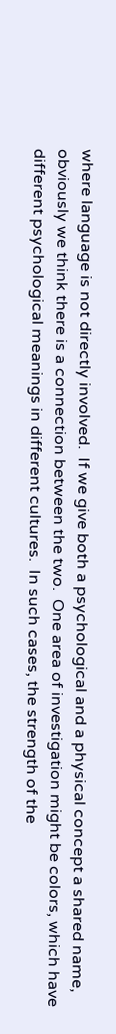where language is not directly involved.  If we give both a psychological and a physical concept a shared name, obviously we think there is a connection between the two.  One area of investigation might be colors, which have different psychological meanings in different cultures.  In such cases, the strength of the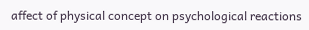affect of physical concept on psychological reactions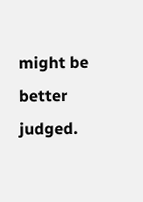might be better judged.